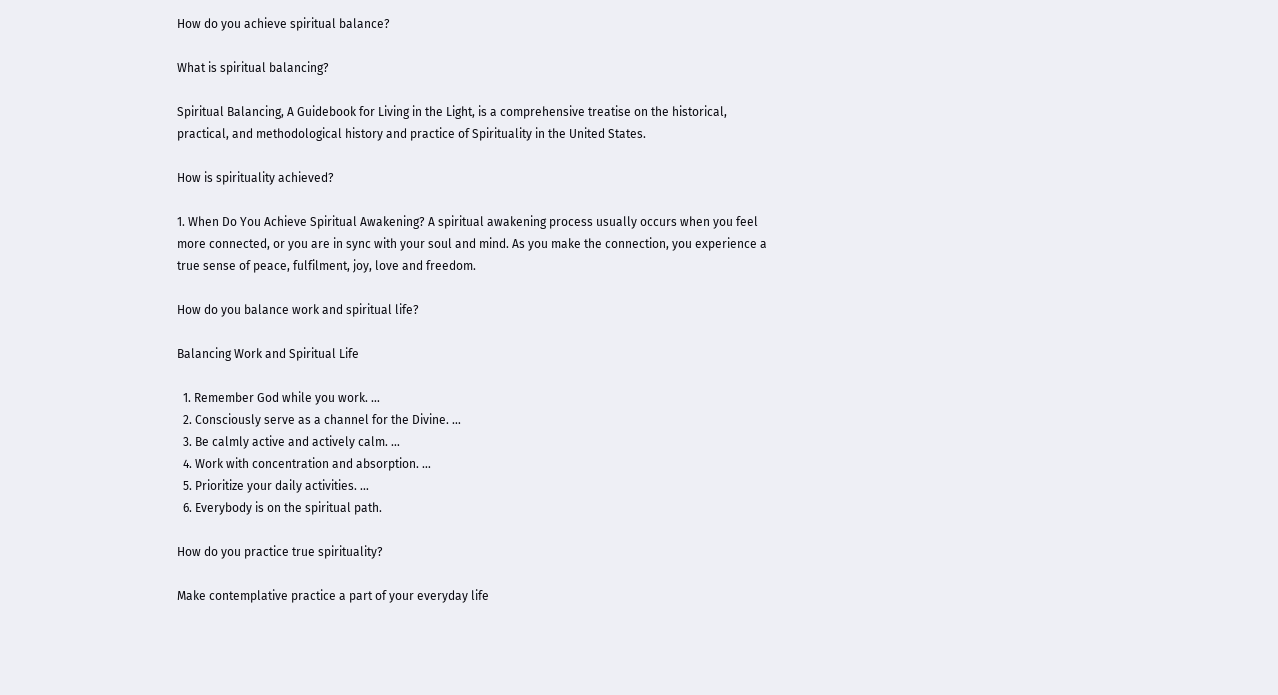How do you achieve spiritual balance?

What is spiritual balancing?

Spiritual Balancing, A Guidebook for Living in the Light, is a comprehensive treatise on the historical, practical, and methodological history and practice of Spirituality in the United States.

How is spirituality achieved?

1. When Do You Achieve Spiritual Awakening? A spiritual awakening process usually occurs when you feel more connected, or you are in sync with your soul and mind. As you make the connection, you experience a true sense of peace, fulfilment, joy, love and freedom.

How do you balance work and spiritual life?

Balancing Work and Spiritual Life

  1. Remember God while you work. …
  2. Consciously serve as a channel for the Divine. …
  3. Be calmly active and actively calm. …
  4. Work with concentration and absorption. …
  5. Prioritize your daily activities. …
  6. Everybody is on the spiritual path.

How do you practice true spirituality?

Make contemplative practice a part of your everyday life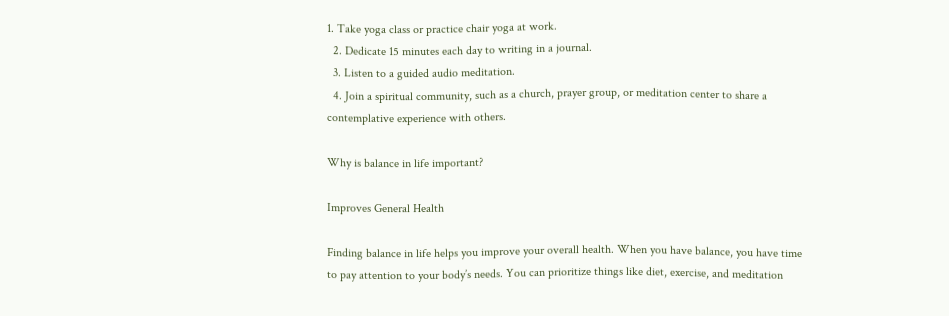1. Take yoga class or practice chair yoga at work.
  2. Dedicate 15 minutes each day to writing in a journal.
  3. Listen to a guided audio meditation.
  4. Join a spiritual community, such as a church, prayer group, or meditation center to share a contemplative experience with others.

Why is balance in life important?

Improves General Health

Finding balance in life helps you improve your overall health. When you have balance, you have time to pay attention to your body’s needs. You can prioritize things like diet, exercise, and meditation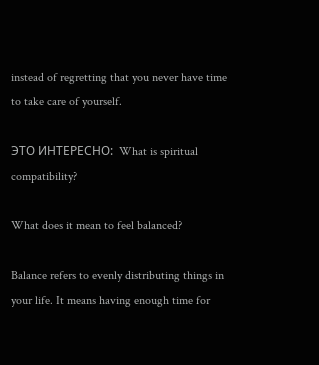instead of regretting that you never have time to take care of yourself.

ЭТО ИНТЕРЕСНО:  What is spiritual compatibility?

What does it mean to feel balanced?

Balance refers to evenly distributing things in your life. It means having enough time for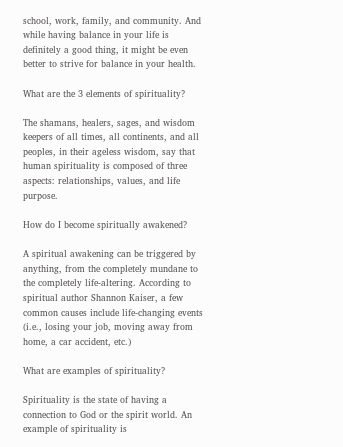school, work, family, and community. And while having balance in your life is definitely a good thing, it might be even better to strive for balance in your health.

What are the 3 elements of spirituality?

The shamans, healers, sages, and wisdom keepers of all times, all continents, and all peoples, in their ageless wisdom, say that human spirituality is composed of three aspects: relationships, values, and life purpose.

How do I become spiritually awakened?

A spiritual awakening can be triggered by anything, from the completely mundane to the completely life-altering. According to spiritual author Shannon Kaiser, a few common causes include life-changing events (i.e., losing your job, moving away from home, a car accident, etc.)

What are examples of spirituality?

Spirituality is the state of having a connection to God or the spirit world. An example of spirituality is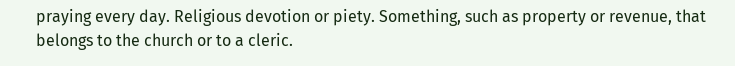praying every day. Religious devotion or piety. Something, such as property or revenue, that belongs to the church or to a cleric.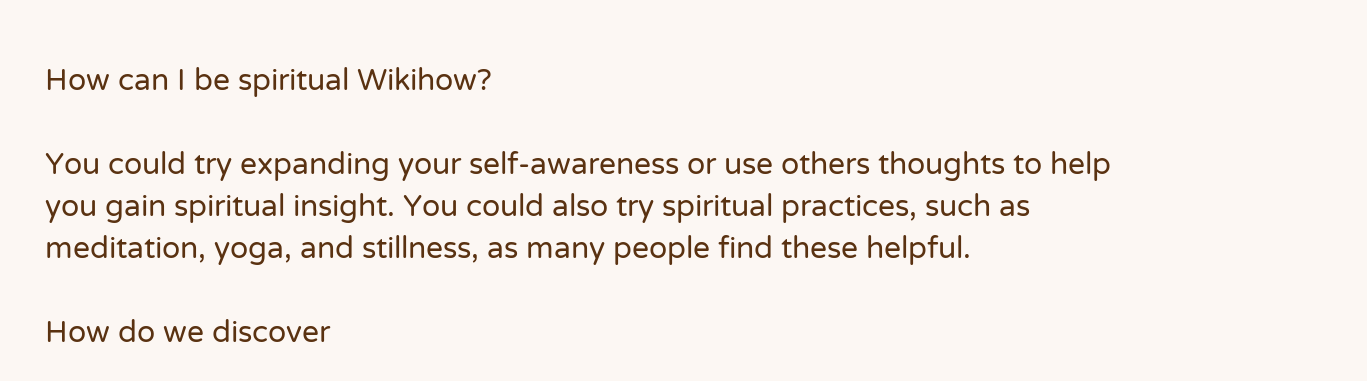How can I be spiritual Wikihow?

You could try expanding your self-awareness or use others thoughts to help you gain spiritual insight. You could also try spiritual practices, such as meditation, yoga, and stillness, as many people find these helpful.

How do we discover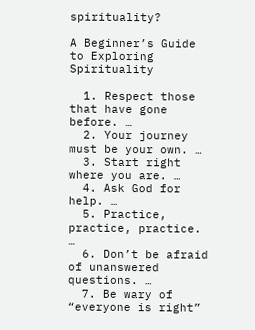spirituality?

A Beginner’s Guide to Exploring Spirituality

  1. Respect those that have gone before. …
  2. Your journey must be your own. …
  3. Start right where you are. …
  4. Ask God for help. …
  5. Practice, practice, practice. …
  6. Don’t be afraid of unanswered questions. …
  7. Be wary of “everyone is right”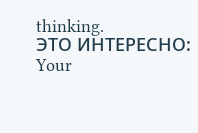thinking.
ЭТО ИНТЕРЕСНО:  Your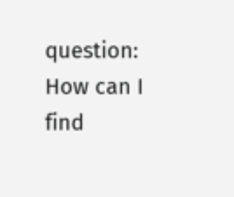question: How can I find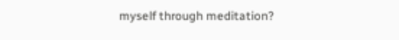myself through meditation?